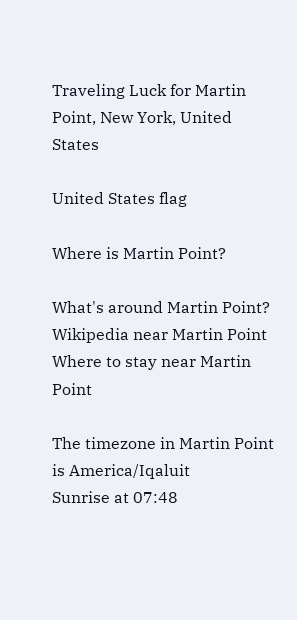Traveling Luck for Martin Point, New York, United States

United States flag

Where is Martin Point?

What's around Martin Point?
Wikipedia near Martin Point
Where to stay near Martin Point

The timezone in Martin Point is America/Iqaluit
Sunrise at 07:48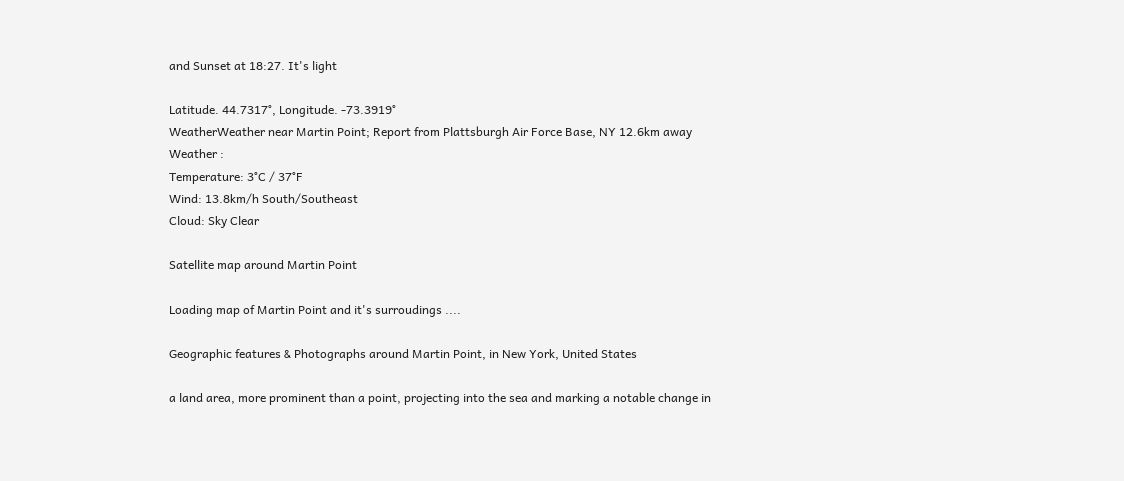and Sunset at 18:27. It's light

Latitude. 44.7317°, Longitude. -73.3919°
WeatherWeather near Martin Point; Report from Plattsburgh Air Force Base, NY 12.6km away
Weather :
Temperature: 3°C / 37°F
Wind: 13.8km/h South/Southeast
Cloud: Sky Clear

Satellite map around Martin Point

Loading map of Martin Point and it's surroudings ....

Geographic features & Photographs around Martin Point, in New York, United States

a land area, more prominent than a point, projecting into the sea and marking a notable change in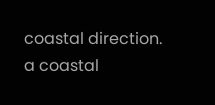coastal direction.
a coastal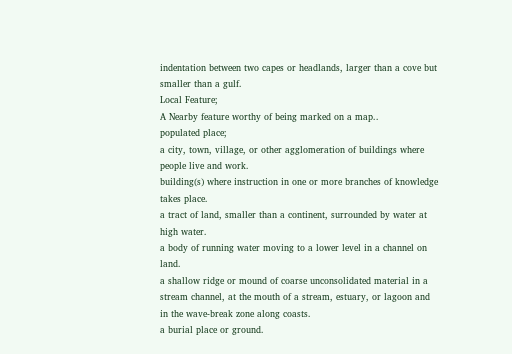indentation between two capes or headlands, larger than a cove but smaller than a gulf.
Local Feature;
A Nearby feature worthy of being marked on a map..
populated place;
a city, town, village, or other agglomeration of buildings where people live and work.
building(s) where instruction in one or more branches of knowledge takes place.
a tract of land, smaller than a continent, surrounded by water at high water.
a body of running water moving to a lower level in a channel on land.
a shallow ridge or mound of coarse unconsolidated material in a stream channel, at the mouth of a stream, estuary, or lagoon and in the wave-break zone along coasts.
a burial place or ground.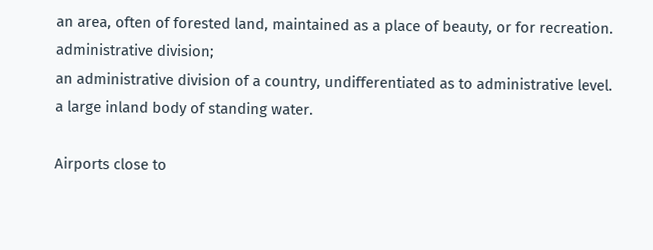an area, often of forested land, maintained as a place of beauty, or for recreation.
administrative division;
an administrative division of a country, undifferentiated as to administrative level.
a large inland body of standing water.

Airports close to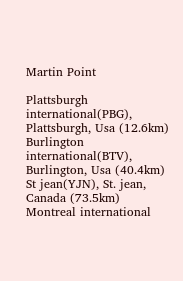Martin Point

Plattsburgh international(PBG), Plattsburgh, Usa (12.6km)
Burlington international(BTV), Burlington, Usa (40.4km)
St jean(YJN), St. jean, Canada (73.5km)
Montreal international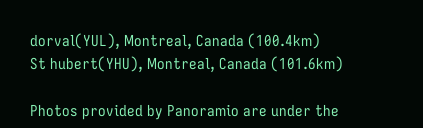dorval(YUL), Montreal, Canada (100.4km)
St hubert(YHU), Montreal, Canada (101.6km)

Photos provided by Panoramio are under the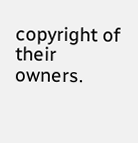copyright of their owners.